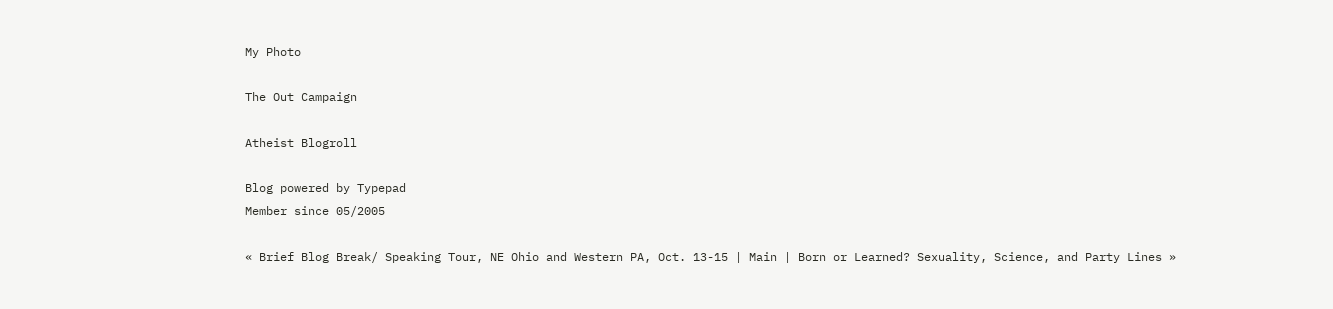My Photo

The Out Campaign

Atheist Blogroll

Blog powered by Typepad
Member since 05/2005

« Brief Blog Break/ Speaking Tour, NE Ohio and Western PA, Oct. 13-15 | Main | Born or Learned? Sexuality, Science, and Party Lines »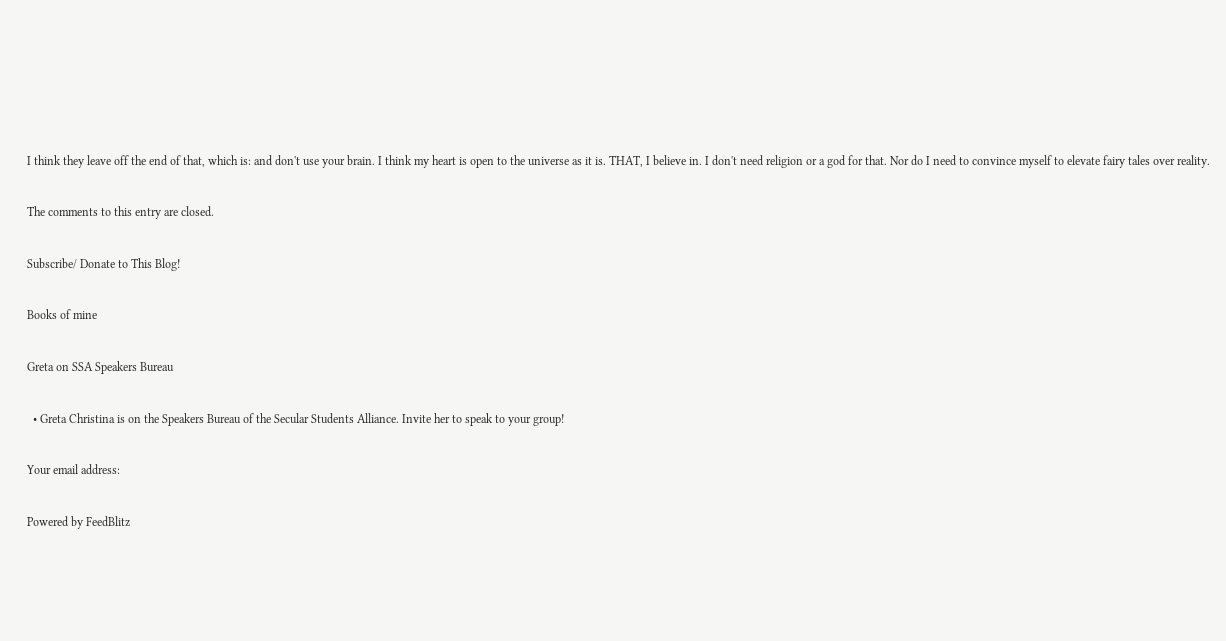I think they leave off the end of that, which is: and don't use your brain. I think my heart is open to the universe as it is. THAT, I believe in. I don't need religion or a god for that. Nor do I need to convince myself to elevate fairy tales over reality.

The comments to this entry are closed.

Subscribe/ Donate to This Blog!

Books of mine

Greta on SSA Speakers Bureau

  • Greta Christina is on the Speakers Bureau of the Secular Students Alliance. Invite her to speak to your group!

Your email address:

Powered by FeedBlitz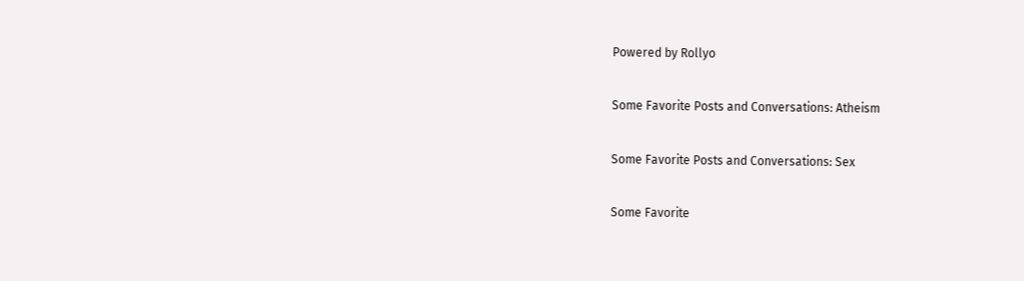Powered by Rollyo

Some Favorite Posts and Conversations: Atheism

Some Favorite Posts and Conversations: Sex

Some Favorite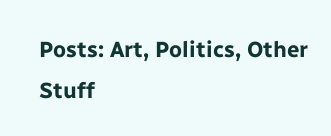Posts: Art, Politics, Other Stuff